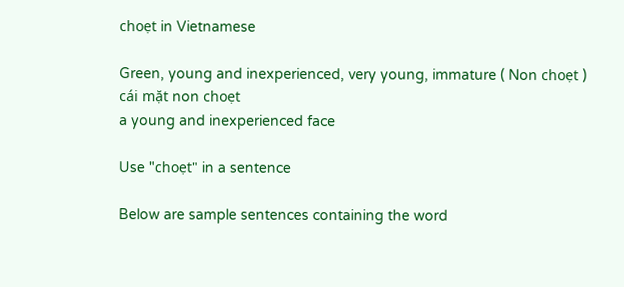choẹt in Vietnamese

Green, young and inexperienced, very young, immature ( Non choẹt )
cái mặt non choẹt
a young and inexperienced face

Use "choẹt" in a sentence

Below are sample sentences containing the word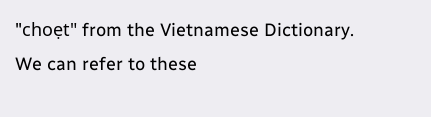"choẹt" from the Vietnamese Dictionary. We can refer to these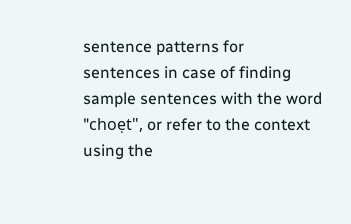sentence patterns for sentences in case of finding sample sentences with the word "choẹt", or refer to the context using the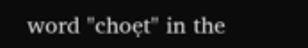word "choẹt" in the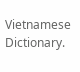Vietnamese Dictionary.